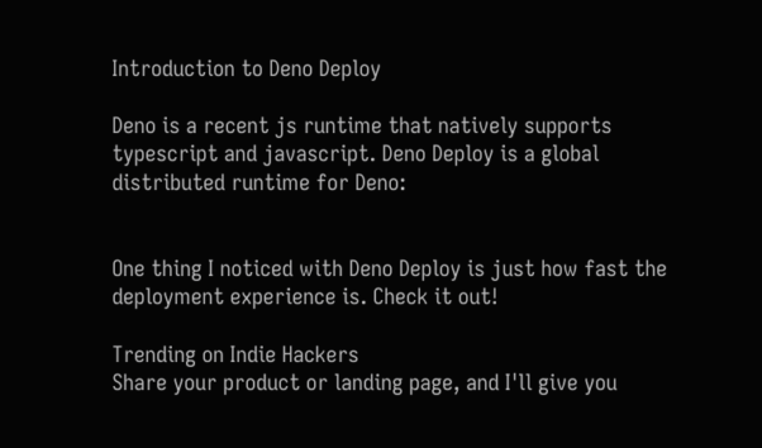Introduction to Deno Deploy

Deno is a recent js runtime that natively supports typescript and javascript. Deno Deploy is a global distributed runtime for Deno:


One thing I noticed with Deno Deploy is just how fast the deployment experience is. Check it out!

Trending on Indie Hackers
Share your product or landing page, and I'll give you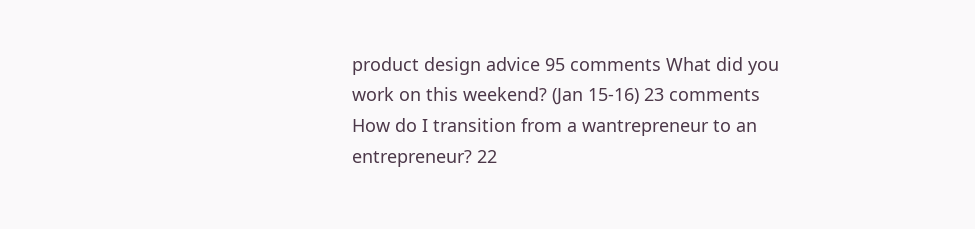product design advice 95 comments What did you work on this weekend? (Jan 15-16) 23 comments How do I transition from a wantrepreneur to an entrepreneur? 22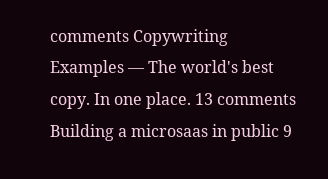comments Copywriting Examples — The world's best copy. In one place. 13 comments Building a microsaas in public 9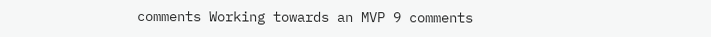comments Working towards an MVP 9 comments